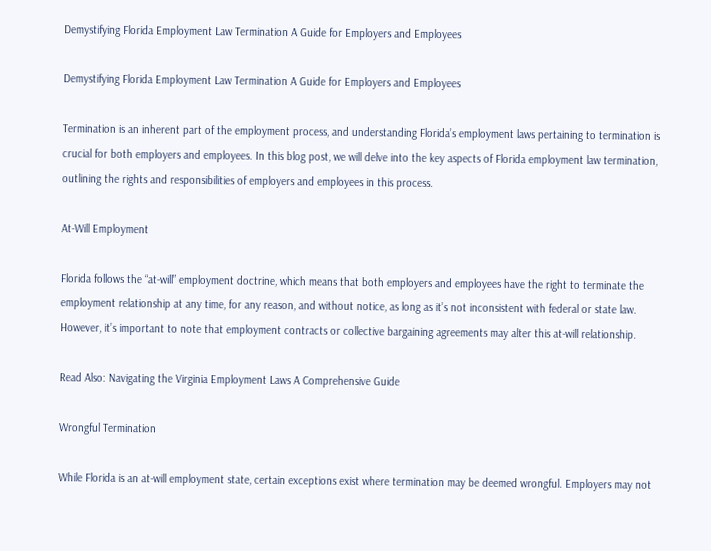Demystifying Florida Employment Law Termination A Guide for Employers and Employees

Demystifying Florida Employment Law Termination A Guide for Employers and Employees

Termination is an inherent part of the employment process, and understanding Florida’s employment laws pertaining to termination is crucial for both employers and employees. In this blog post, we will delve into the key aspects of Florida employment law termination, outlining the rights and responsibilities of employers and employees in this process.

At-Will Employment

Florida follows the “at-will” employment doctrine, which means that both employers and employees have the right to terminate the employment relationship at any time, for any reason, and without notice, as long as it’s not inconsistent with federal or state law. However, it’s important to note that employment contracts or collective bargaining agreements may alter this at-will relationship.

Read Also: Navigating the Virginia Employment Laws A Comprehensive Guide

Wrongful Termination

While Florida is an at-will employment state, certain exceptions exist where termination may be deemed wrongful. Employers may not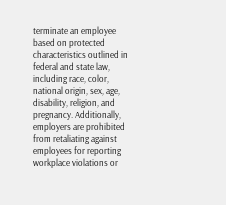terminate an employee based on protected characteristics outlined in federal and state law, including race, color, national origin, sex, age, disability, religion, and pregnancy. Additionally, employers are prohibited from retaliating against employees for reporting workplace violations or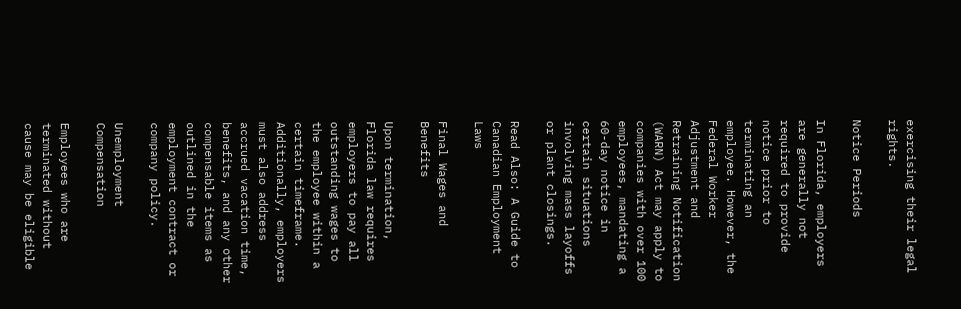exercising their legal rights.

Notice Periods

In Florida, employers are generally not required to provide notice prior to terminating an employee. However, the Federal Worker Adjustment and Retraining Notification (WARN) Act may apply to companies with over 100 employees, mandating a 60-day notice in certain situations involving mass layoffs or plant closings.

Read Also: A Guide to Canadian Employment Laws

Final Wages and Benefits

Upon termination, Florida law requires employers to pay all outstanding wages to the employee within a certain timeframe. Additionally, employers must also address accrued vacation time, benefits, and any other compensable items as outlined in the employment contract or company policy.

Unemployment Compensation

Employees who are terminated without cause may be eligible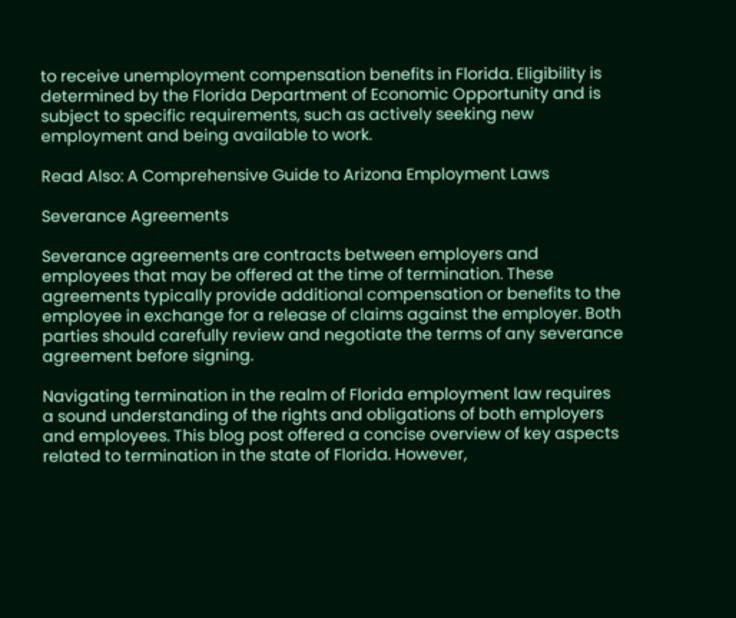to receive unemployment compensation benefits in Florida. Eligibility is determined by the Florida Department of Economic Opportunity and is subject to specific requirements, such as actively seeking new employment and being available to work.

Read Also: A Comprehensive Guide to Arizona Employment Laws

Severance Agreements

Severance agreements are contracts between employers and employees that may be offered at the time of termination. These agreements typically provide additional compensation or benefits to the employee in exchange for a release of claims against the employer. Both parties should carefully review and negotiate the terms of any severance agreement before signing.

Navigating termination in the realm of Florida employment law requires a sound understanding of the rights and obligations of both employers and employees. This blog post offered a concise overview of key aspects related to termination in the state of Florida. However,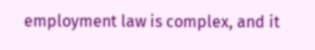employment law is complex, and it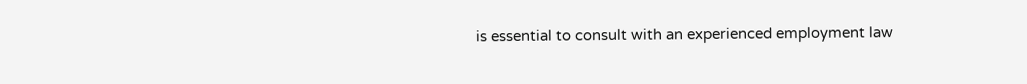is essential to consult with an experienced employment law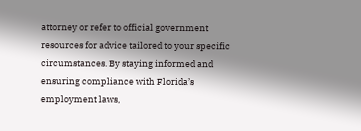attorney or refer to official government resources for advice tailored to your specific circumstances. By staying informed and ensuring compliance with Florida’s employment laws,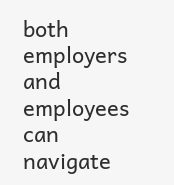both employers and employees can navigate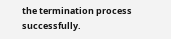the termination process successfully.